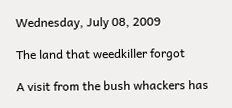Wednesday, July 08, 2009

The land that weedkiller forgot

A visit from the bush whackers has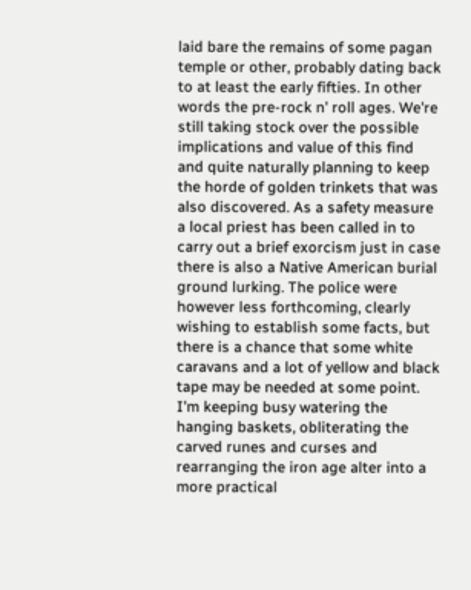laid bare the remains of some pagan temple or other, probably dating back to at least the early fifties. In other words the pre-rock n' roll ages. We're still taking stock over the possible implications and value of this find and quite naturally planning to keep the horde of golden trinkets that was also discovered. As a safety measure a local priest has been called in to carry out a brief exorcism just in case there is also a Native American burial ground lurking. The police were however less forthcoming, clearly wishing to establish some facts, but there is a chance that some white caravans and a lot of yellow and black tape may be needed at some point. I'm keeping busy watering the hanging baskets, obliterating the carved runes and curses and rearranging the iron age alter into a more practical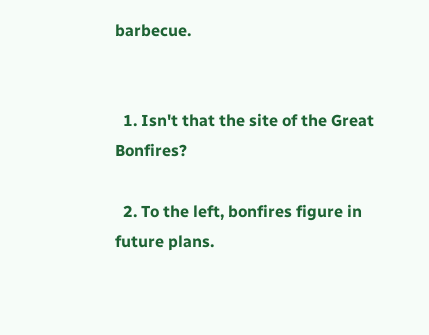barbecue.


  1. Isn't that the site of the Great Bonfires?

  2. To the left, bonfires figure in future plans.